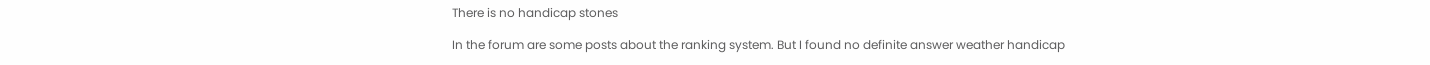There is no handicap stones

In the forum are some posts about the ranking system. But I found no definite answer weather handicap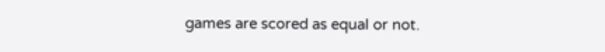games are scored as equal or not.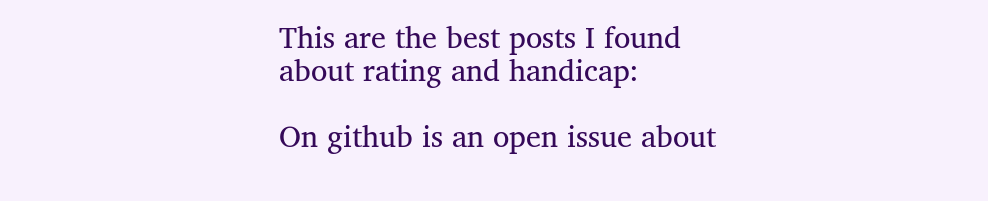This are the best posts I found about rating and handicap:

On github is an open issue about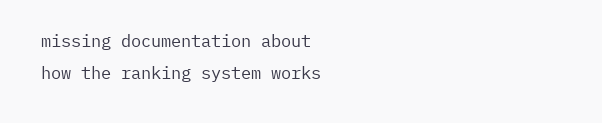missing documentation about how the ranking system works